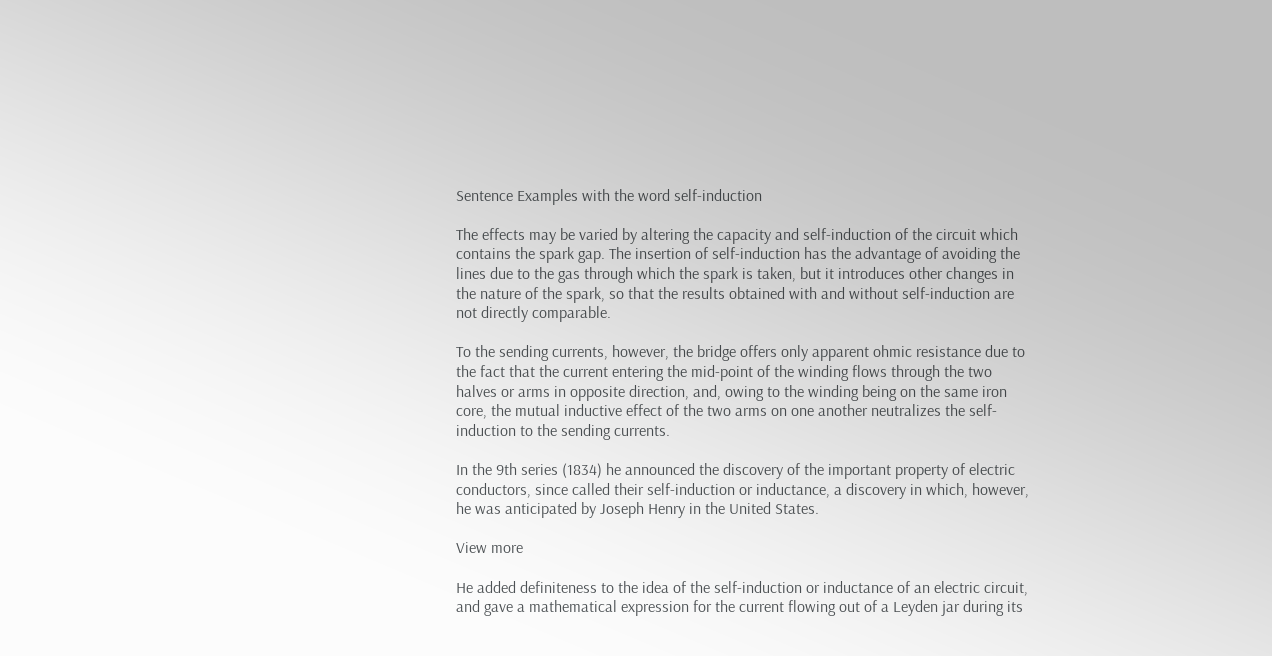Sentence Examples with the word self-induction

The effects may be varied by altering the capacity and self-induction of the circuit which contains the spark gap. The insertion of self-induction has the advantage of avoiding the lines due to the gas through which the spark is taken, but it introduces other changes in the nature of the spark, so that the results obtained with and without self-induction are not directly comparable.

To the sending currents, however, the bridge offers only apparent ohmic resistance due to the fact that the current entering the mid-point of the winding flows through the two halves or arms in opposite direction, and, owing to the winding being on the same iron core, the mutual inductive effect of the two arms on one another neutralizes the self-induction to the sending currents.

In the 9th series (1834) he announced the discovery of the important property of electric conductors, since called their self-induction or inductance, a discovery in which, however, he was anticipated by Joseph Henry in the United States.

View more

He added definiteness to the idea of the self-induction or inductance of an electric circuit, and gave a mathematical expression for the current flowing out of a Leyden jar during its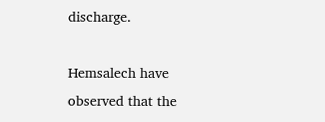discharge.

Hemsalech have observed that the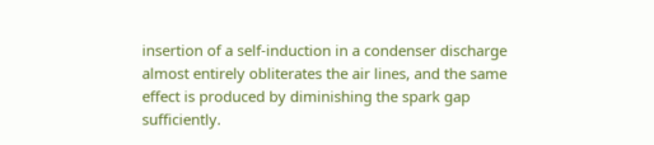insertion of a self-induction in a condenser discharge almost entirely obliterates the air lines, and the same effect is produced by diminishing the spark gap sufficiently.